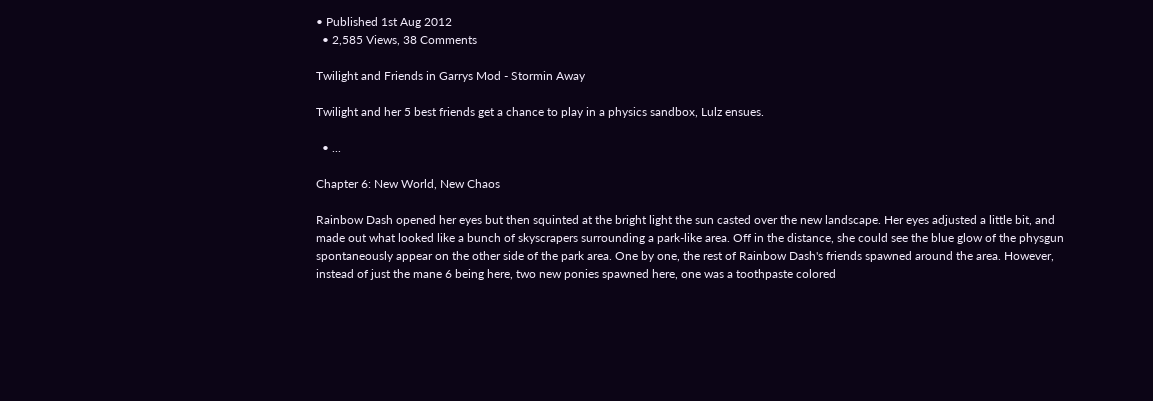• Published 1st Aug 2012
  • 2,585 Views, 38 Comments

Twilight and Friends in Garrys Mod - Stormin Away

Twilight and her 5 best friends get a chance to play in a physics sandbox, Lulz ensues.

  • ...

Chapter 6: New World, New Chaos

Rainbow Dash opened her eyes but then squinted at the bright light the sun casted over the new landscape. Her eyes adjusted a little bit, and made out what looked like a bunch of skyscrapers surrounding a park-like area. Off in the distance, she could see the blue glow of the physgun spontaneously appear on the other side of the park area. One by one, the rest of Rainbow Dash's friends spawned around the area. However, instead of just the mane 6 being here, two new ponies spawned here, one was a toothpaste colored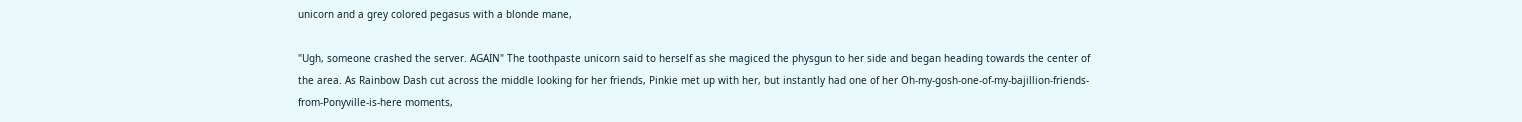unicorn and a grey colored pegasus with a blonde mane,

"Ugh, someone crashed the server. AGAIN" The toothpaste unicorn said to herself as she magiced the physgun to her side and began heading towards the center of the area. As Rainbow Dash cut across the middle looking for her friends, Pinkie met up with her, but instantly had one of her Oh-my-gosh-one-of-my-bajillion-friends-from-Ponyville-is-here moments,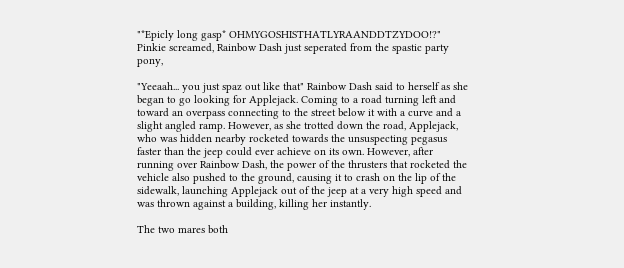"*Epicly long gasp* OHMYGOSHISTHATLYRAANDDTZYDOO!?" Pinkie screamed, Rainbow Dash just seperated from the spastic party pony,

"Yeeaah... you just spaz out like that" Rainbow Dash said to herself as she began to go looking for Applejack. Coming to a road turning left and toward an overpass connecting to the street below it with a curve and a slight angled ramp. However, as she trotted down the road, Applejack, who was hidden nearby rocketed towards the unsuspecting pegasus faster than the jeep could ever achieve on its own. However, after running over Rainbow Dash, the power of the thrusters that rocketed the vehicle also pushed to the ground, causing it to crash on the lip of the sidewalk, launching Applejack out of the jeep at a very high speed and was thrown against a building, killing her instantly.

The two mares both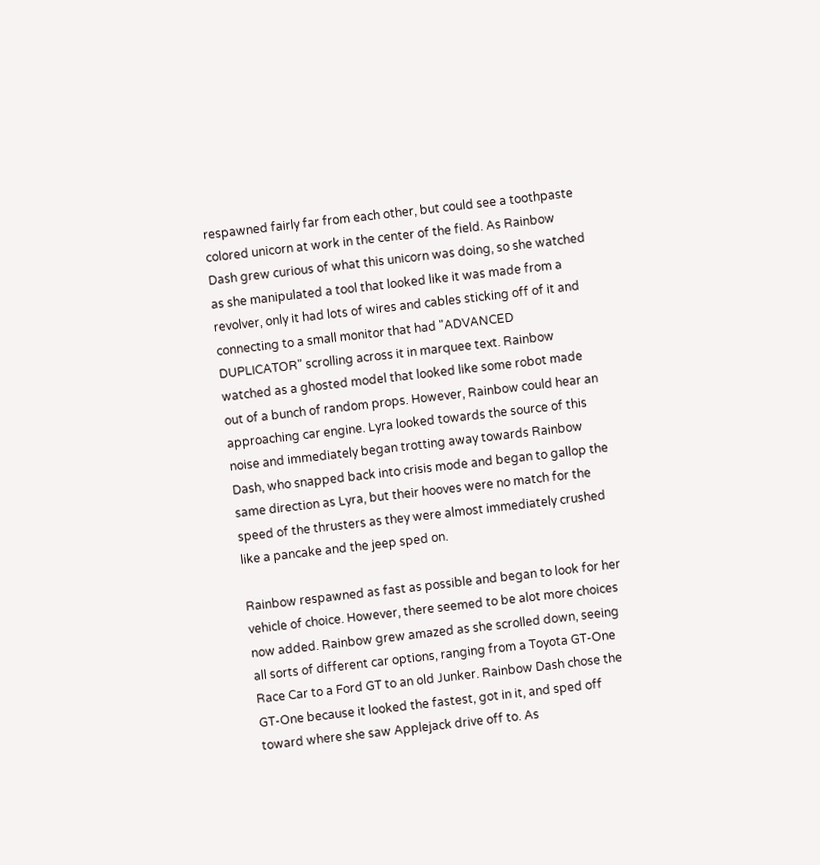respawned fairly far from each other, but could see a toothpaste colored unicorn at work in the center of the field. As Rainbow Dash grew curious of what this unicorn was doing, so she watched as she manipulated a tool that looked like it was made from a revolver, only it had lots of wires and cables sticking off of it and connecting to a small monitor that had "ADVANCED DUPLICATOR" scrolling across it in marquee text. Rainbow watched as a ghosted model that looked like some robot made out of a bunch of random props. However, Rainbow could hear an approaching car engine. Lyra looked towards the source of this noise and immediately began trotting away towards Rainbow Dash, who snapped back into crisis mode and began to gallop the same direction as Lyra, but their hooves were no match for the speed of the thrusters as they were almost immediately crushed like a pancake and the jeep sped on.

Rainbow respawned as fast as possible and began to look for her vehicle of choice. However, there seemed to be alot more choices now added. Rainbow grew amazed as she scrolled down, seeing all sorts of different car options, ranging from a Toyota GT-One Race Car to a Ford GT to an old Junker. Rainbow Dash chose the GT-One because it looked the fastest, got in it, and sped off toward where she saw Applejack drive off to. As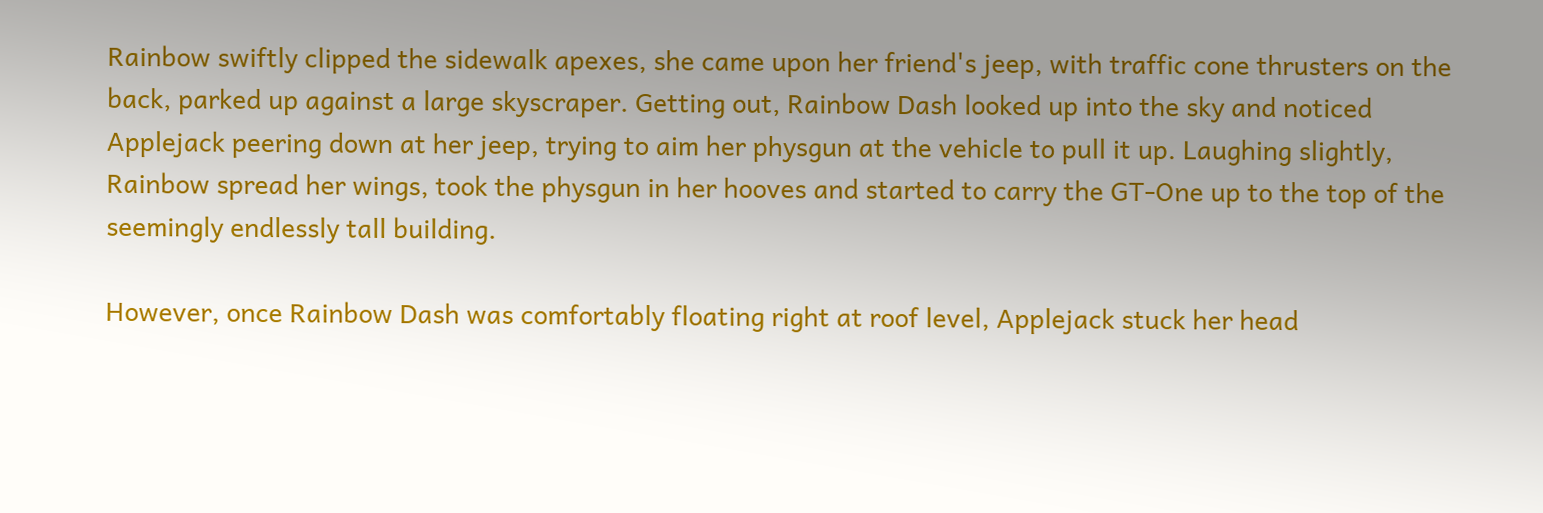Rainbow swiftly clipped the sidewalk apexes, she came upon her friend's jeep, with traffic cone thrusters on the back, parked up against a large skyscraper. Getting out, Rainbow Dash looked up into the sky and noticed Applejack peering down at her jeep, trying to aim her physgun at the vehicle to pull it up. Laughing slightly, Rainbow spread her wings, took the physgun in her hooves and started to carry the GT-One up to the top of the seemingly endlessly tall building.

However, once Rainbow Dash was comfortably floating right at roof level, Applejack stuck her head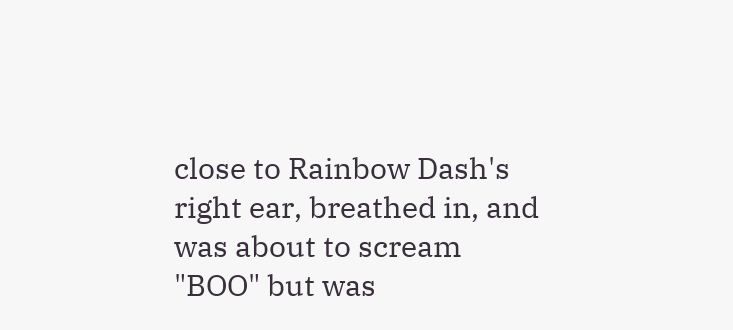close to Rainbow Dash's right ear, breathed in, and was about to scream "BOO" but was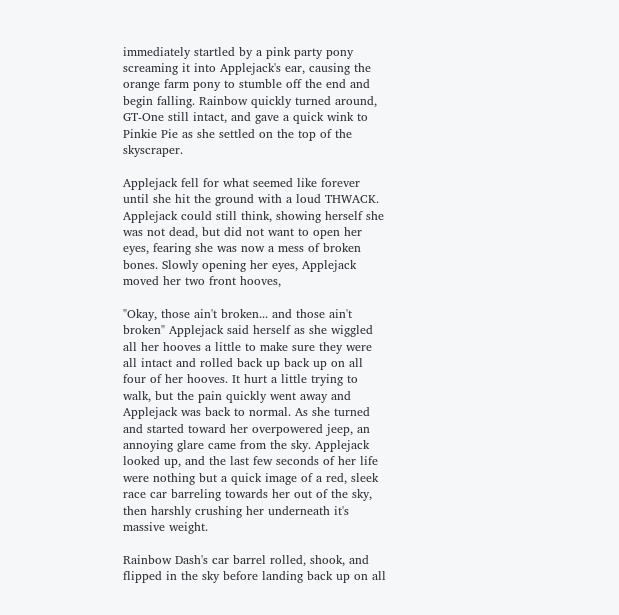immediately startled by a pink party pony screaming it into Applejack's ear, causing the orange farm pony to stumble off the end and begin falling. Rainbow quickly turned around, GT-One still intact, and gave a quick wink to Pinkie Pie as she settled on the top of the skyscraper.

Applejack fell for what seemed like forever until she hit the ground with a loud THWACK. Applejack could still think, showing herself she was not dead, but did not want to open her eyes, fearing she was now a mess of broken bones. Slowly opening her eyes, Applejack moved her two front hooves,

"Okay, those ain't broken... and those ain't broken" Applejack said herself as she wiggled all her hooves a little to make sure they were all intact and rolled back up back up on all four of her hooves. It hurt a little trying to walk, but the pain quickly went away and Applejack was back to normal. As she turned and started toward her overpowered jeep, an annoying glare came from the sky. Applejack looked up, and the last few seconds of her life were nothing but a quick image of a red, sleek race car barreling towards her out of the sky, then harshly crushing her underneath it's massive weight.

Rainbow Dash's car barrel rolled, shook, and flipped in the sky before landing back up on all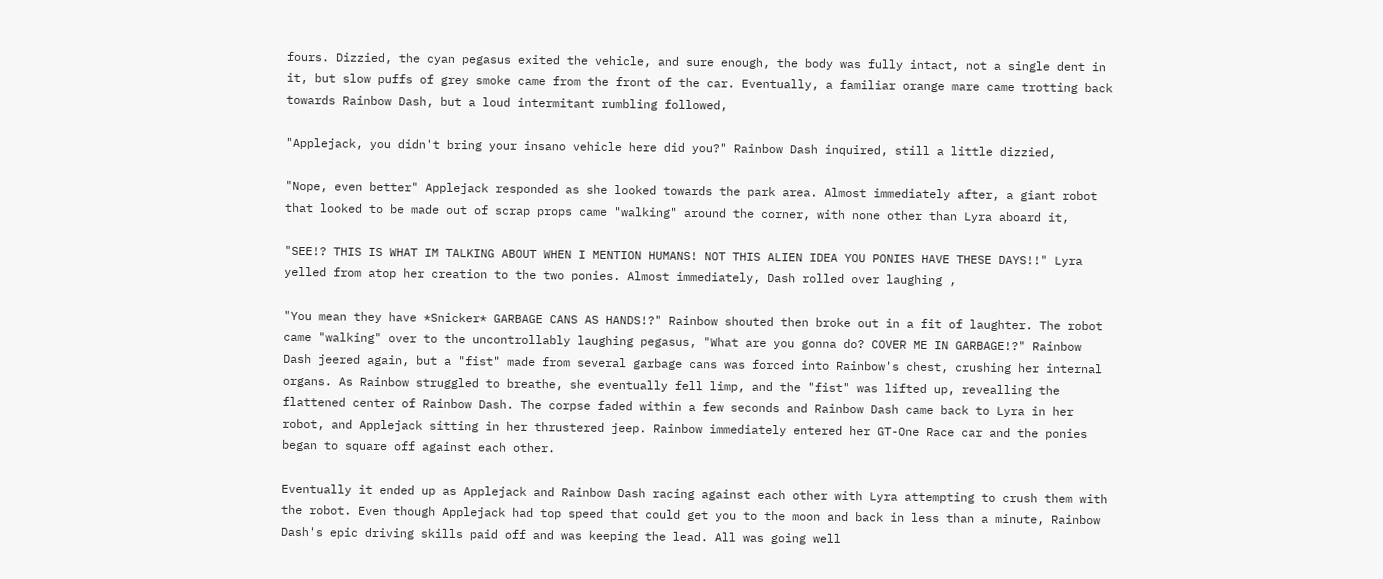fours. Dizzied, the cyan pegasus exited the vehicle, and sure enough, the body was fully intact, not a single dent in it, but slow puffs of grey smoke came from the front of the car. Eventually, a familiar orange mare came trotting back towards Rainbow Dash, but a loud intermitant rumbling followed,

"Applejack, you didn't bring your insano vehicle here did you?" Rainbow Dash inquired, still a little dizzied,

"Nope, even better" Applejack responded as she looked towards the park area. Almost immediately after, a giant robot that looked to be made out of scrap props came "walking" around the corner, with none other than Lyra aboard it,

"SEE!? THIS IS WHAT IM TALKING ABOUT WHEN I MENTION HUMANS! NOT THIS ALIEN IDEA YOU PONIES HAVE THESE DAYS!!" Lyra yelled from atop her creation to the two ponies. Almost immediately, Dash rolled over laughing ,

"You mean they have *Snicker* GARBAGE CANS AS HANDS!?" Rainbow shouted then broke out in a fit of laughter. The robot came "walking" over to the uncontrollably laughing pegasus, "What are you gonna do? COVER ME IN GARBAGE!?" Rainbow Dash jeered again, but a "fist" made from several garbage cans was forced into Rainbow's chest, crushing her internal organs. As Rainbow struggled to breathe, she eventually fell limp, and the "fist" was lifted up, revealling the flattened center of Rainbow Dash. The corpse faded within a few seconds and Rainbow Dash came back to Lyra in her robot, and Applejack sitting in her thrustered jeep. Rainbow immediately entered her GT-One Race car and the ponies began to square off against each other.

Eventually it ended up as Applejack and Rainbow Dash racing against each other with Lyra attempting to crush them with the robot. Even though Applejack had top speed that could get you to the moon and back in less than a minute, Rainbow Dash's epic driving skills paid off and was keeping the lead. All was going well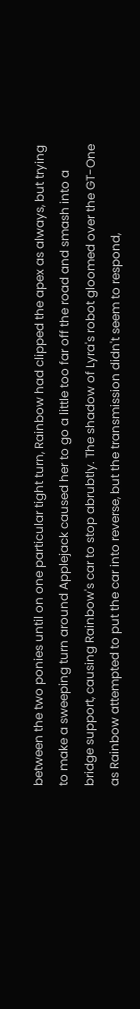between the two ponies until on one particular tight turn, Rainbow had clipped the apex as always, but trying to make a sweeping turn around Applejack caused her to go a little too far off the road and smash into a bridge support, causing Rainbow's car to stop abrubtly. The shadow of Lyra's robot gloomed over the GT-One as Rainbow attempted to put the car into reverse, but the transmission didn't seem to respond,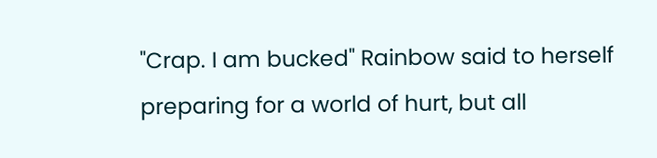"Crap. I am bucked" Rainbow said to herself preparing for a world of hurt, but all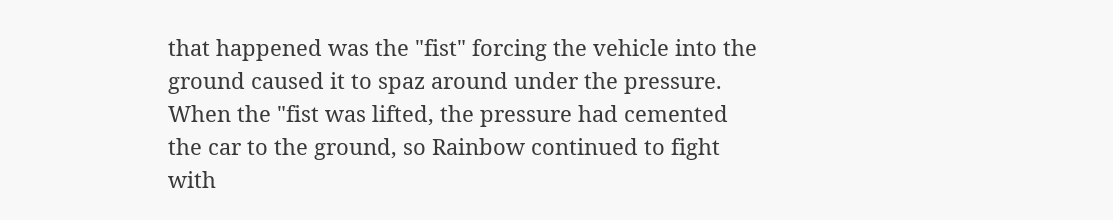that happened was the "fist" forcing the vehicle into the ground caused it to spaz around under the pressure. When the "fist was lifted, the pressure had cemented the car to the ground, so Rainbow continued to fight with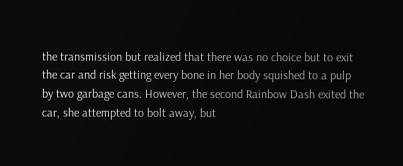the transmission but realized that there was no choice but to exit the car and risk getting every bone in her body squished to a pulp by two garbage cans. However, the second Rainbow Dash exited the car, she attempted to bolt away, but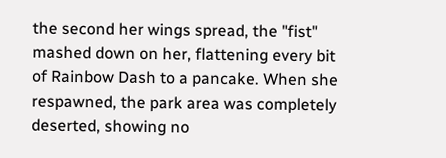the second her wings spread, the "fist" mashed down on her, flattening every bit of Rainbow Dash to a pancake. When she respawned, the park area was completely deserted, showing no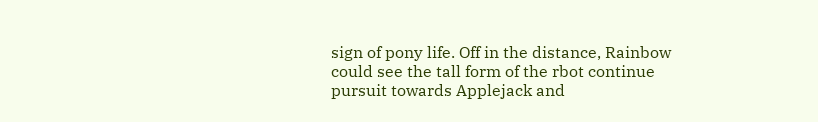sign of pony life. Off in the distance, Rainbow could see the tall form of the rbot continue pursuit towards Applejack and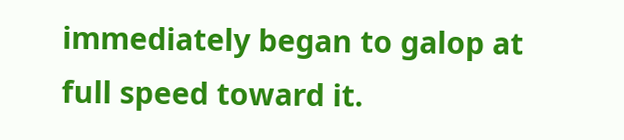immediately began to galop at full speed toward it.